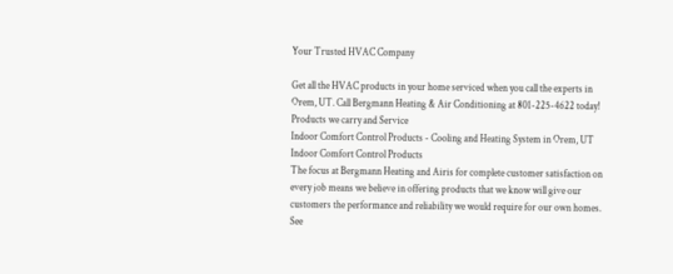Your Trusted HVAC Company

Get all the HVAC products in your home serviced when you call the experts in Orem, UT. Call Bergmann Heating & Air Conditioning at 801-225-4622 today!
Products we carry and Service
Indoor Comfort Control Products - Cooling and Heating System in Orem, UT
Indoor Comfort Control Products
The focus at Bergmann Heating and Airis for complete customer satisfaction on every job means we believe in offering products that we know will give our customers the performance and reliability we would require for our own homes. See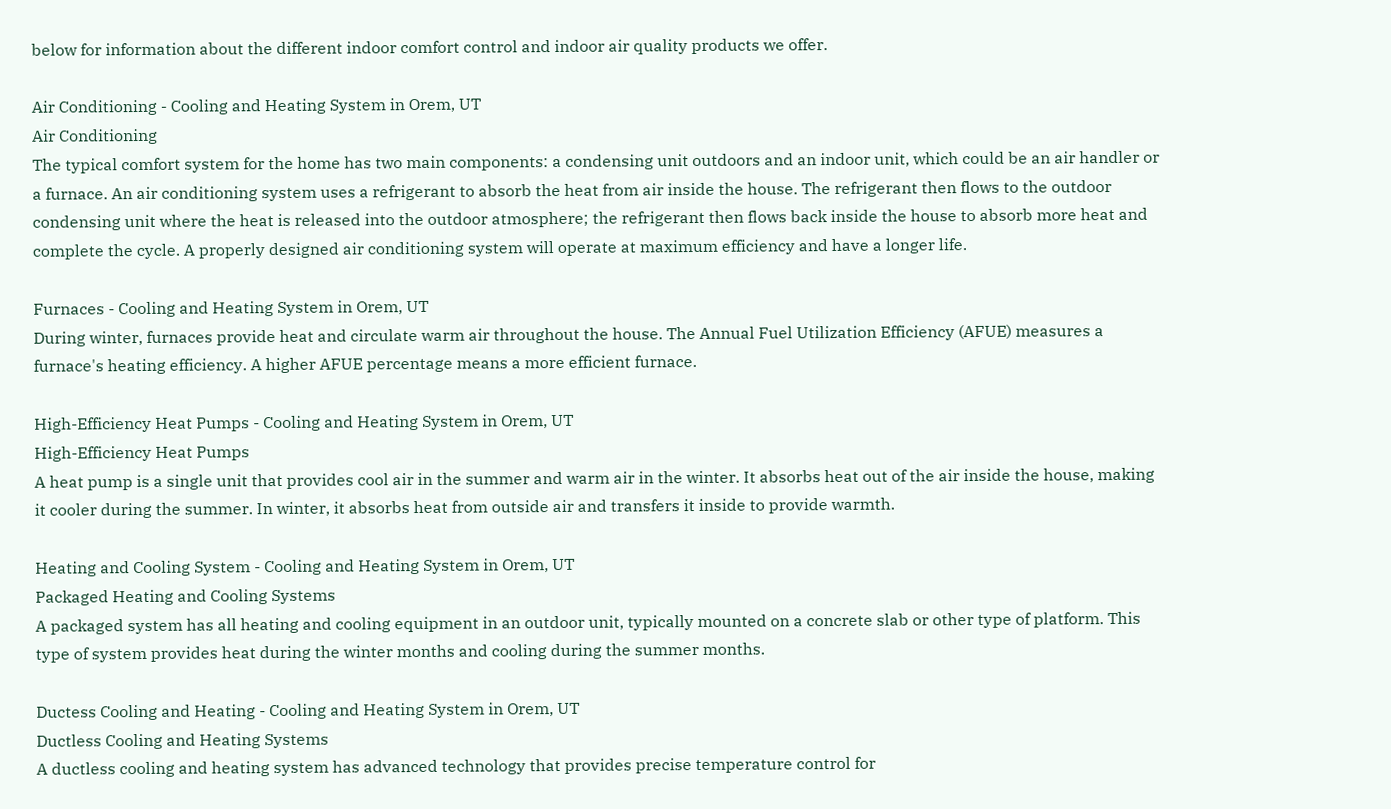below for information about the different indoor comfort control and indoor air quality products we offer.

Air Conditioning - Cooling and Heating System in Orem, UT
Air Conditioning
The typical comfort system for the home has two main components: a condensing unit outdoors and an indoor unit, which could be an air handler or a furnace. An air conditioning system uses a refrigerant to absorb the heat from air inside the house. The refrigerant then flows to the outdoor condensing unit where the heat is released into the outdoor atmosphere; the refrigerant then flows back inside the house to absorb more heat and complete the cycle. A properly designed air conditioning system will operate at maximum efficiency and have a longer life.

Furnaces - Cooling and Heating System in Orem, UT
During winter, furnaces provide heat and circulate warm air throughout the house. The Annual Fuel Utilization Efficiency (AFUE) measures a furnace's heating efficiency. A higher AFUE percentage means a more efficient furnace.

High-Efficiency Heat Pumps - Cooling and Heating System in Orem, UT
High-Efficiency Heat Pumps
A heat pump is a single unit that provides cool air in the summer and warm air in the winter. It absorbs heat out of the air inside the house, making it cooler during the summer. In winter, it absorbs heat from outside air and transfers it inside to provide warmth.

Heating and Cooling System - Cooling and Heating System in Orem, UT
Packaged Heating and Cooling Systems
A packaged system has all heating and cooling equipment in an outdoor unit, typically mounted on a concrete slab or other type of platform. This type of system provides heat during the winter months and cooling during the summer months.

Ductess Cooling and Heating - Cooling and Heating System in Orem, UT
Ductless Cooling and Heating Systems
A ductless cooling and heating system has advanced technology that provides precise temperature control for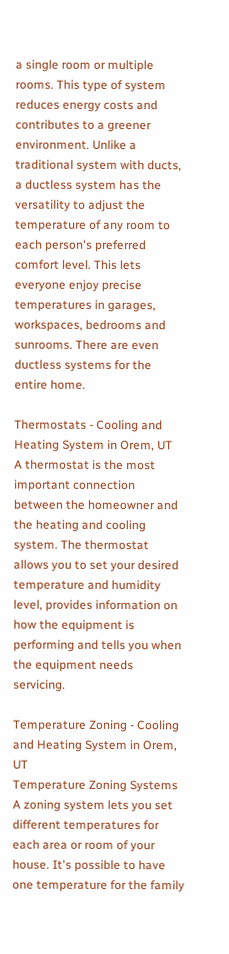a single room or multiple rooms. This type of system reduces energy costs and contributes to a greener environment. Unlike a traditional system with ducts, a ductless system has the versatility to adjust the temperature of any room to each person's preferred comfort level. This lets everyone enjoy precise temperatures in garages, workspaces, bedrooms and sunrooms. There are even ductless systems for the entire home.

Thermostats - Cooling and Heating System in Orem, UT
A thermostat is the most important connection between the homeowner and the heating and cooling system. The thermostat allows you to set your desired temperature and humidity level, provides information on how the equipment is performing and tells you when the equipment needs servicing.

Temperature Zoning - Cooling and Heating System in Orem, UT
Temperature Zoning Systems
A zoning system lets you set different temperatures for each area or room of your house. It's possible to have one temperature for the family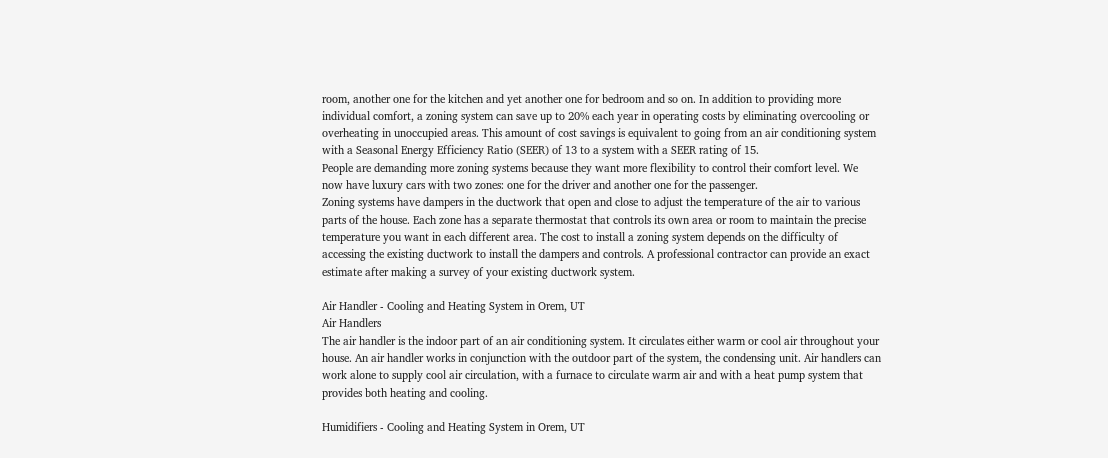room, another one for the kitchen and yet another one for bedroom and so on. In addition to providing more individual comfort, a zoning system can save up to 20% each year in operating costs by eliminating overcooling or overheating in unoccupied areas. This amount of cost savings is equivalent to going from an air conditioning system with a Seasonal Energy Efficiency Ratio (SEER) of 13 to a system with a SEER rating of 15.
People are demanding more zoning systems because they want more flexibility to control their comfort level. We now have luxury cars with two zones: one for the driver and another one for the passenger.
Zoning systems have dampers in the ductwork that open and close to adjust the temperature of the air to various parts of the house. Each zone has a separate thermostat that controls its own area or room to maintain the precise temperature you want in each different area. The cost to install a zoning system depends on the difficulty of accessing the existing ductwork to install the dampers and controls. A professional contractor can provide an exact estimate after making a survey of your existing ductwork system.

Air Handler - Cooling and Heating System in Orem, UT
Air Handlers
The air handler is the indoor part of an air conditioning system. It circulates either warm or cool air throughout your house. An air handler works in conjunction with the outdoor part of the system, the condensing unit. Air handlers can work alone to supply cool air circulation, with a furnace to circulate warm air and with a heat pump system that provides both heating and cooling.

Humidifiers - Cooling and Heating System in Orem, UT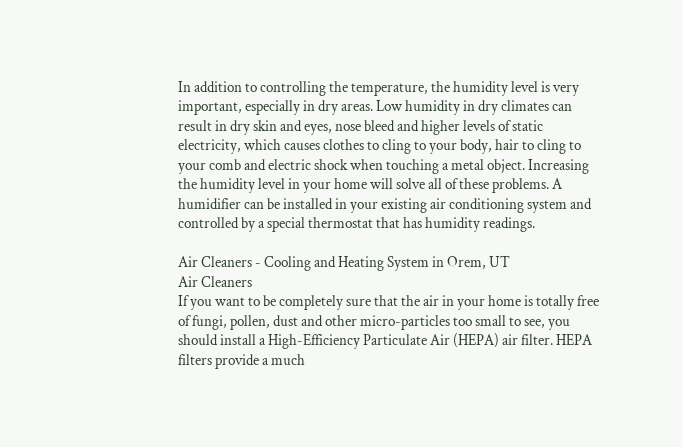In addition to controlling the temperature, the humidity level is very important, especially in dry areas. Low humidity in dry climates can result in dry skin and eyes, nose bleed and higher levels of static electricity, which causes clothes to cling to your body, hair to cling to your comb and electric shock when touching a metal object. Increasing the humidity level in your home will solve all of these problems. A humidifier can be installed in your existing air conditioning system and controlled by a special thermostat that has humidity readings.

Air Cleaners - Cooling and Heating System in Orem, UT
Air Cleaners
If you want to be completely sure that the air in your home is totally free of fungi, pollen, dust and other micro-particles too small to see, you should install a High-Efficiency Particulate Air (HEPA) air filter. HEPA filters provide a much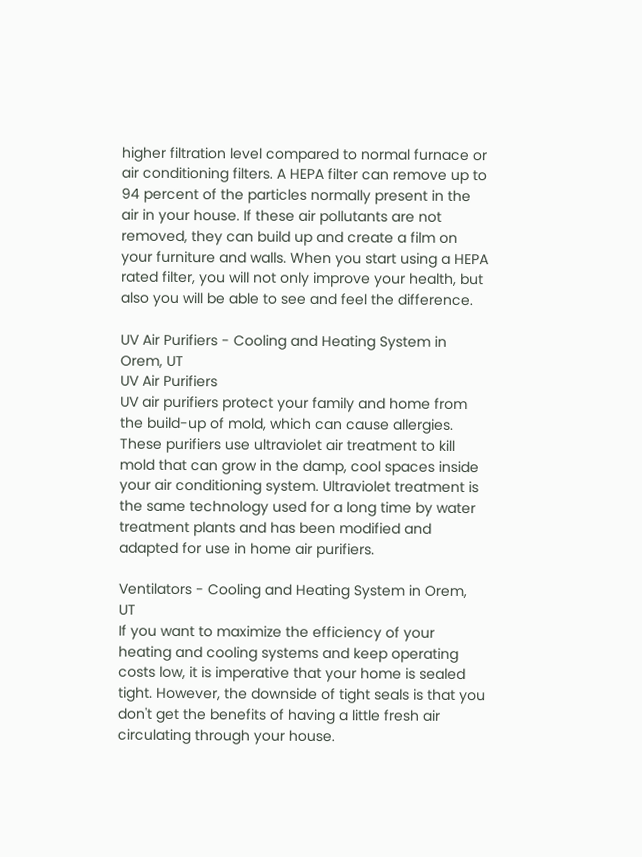higher filtration level compared to normal furnace or air conditioning filters. A HEPA filter can remove up to 94 percent of the particles normally present in the air in your house. If these air pollutants are not removed, they can build up and create a film on your furniture and walls. When you start using a HEPA rated filter, you will not only improve your health, but also you will be able to see and feel the difference.

UV Air Purifiers - Cooling and Heating System in Orem, UT
UV Air Purifiers
UV air purifiers protect your family and home from the build-up of mold, which can cause allergies. These purifiers use ultraviolet air treatment to kill mold that can grow in the damp, cool spaces inside your air conditioning system. Ultraviolet treatment is the same technology used for a long time by water treatment plants and has been modified and adapted for use in home air purifiers.

Ventilators - Cooling and Heating System in Orem, UT
If you want to maximize the efficiency of your heating and cooling systems and keep operating costs low, it is imperative that your home is sealed tight. However, the downside of tight seals is that you don't get the benefits of having a little fresh air circulating through your house.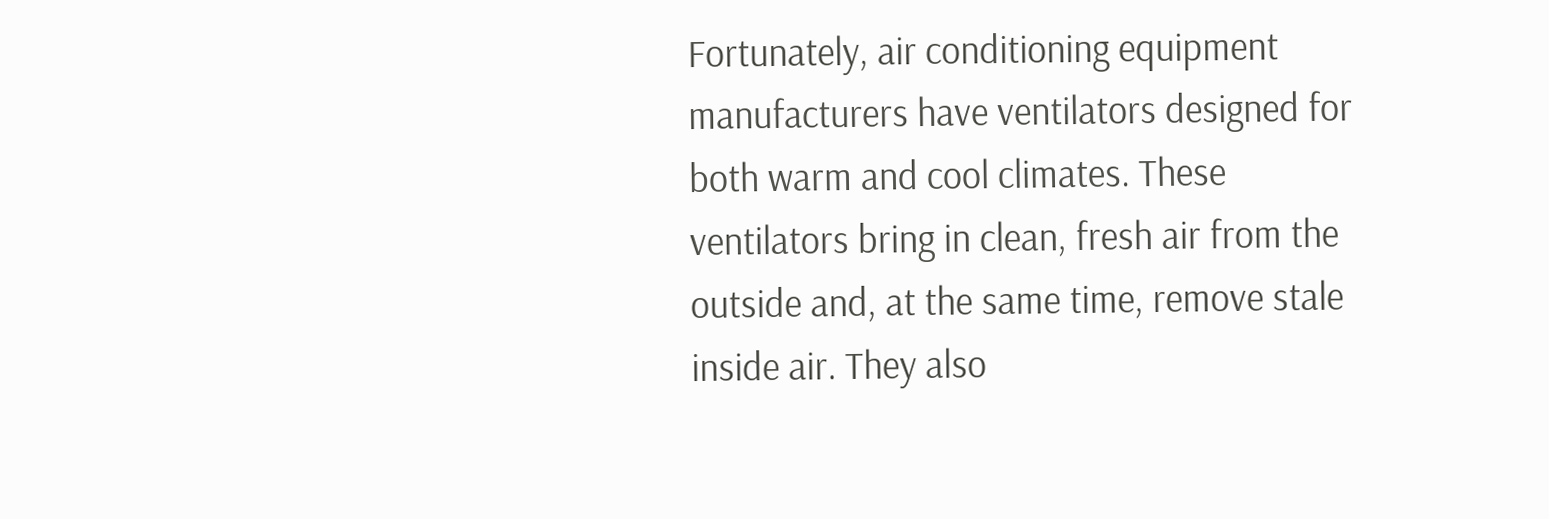Fortunately, air conditioning equipment manufacturers have ventilators designed for both warm and cool climates. These ventilators bring in clean, fresh air from the outside and, at the same time, remove stale inside air. They also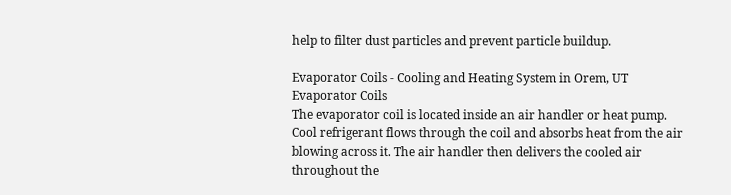help to filter dust particles and prevent particle buildup.

Evaporator Coils - Cooling and Heating System in Orem, UT
Evaporator Coils
The evaporator coil is located inside an air handler or heat pump. Cool refrigerant flows through the coil and absorbs heat from the air blowing across it. The air handler then delivers the cooled air throughout the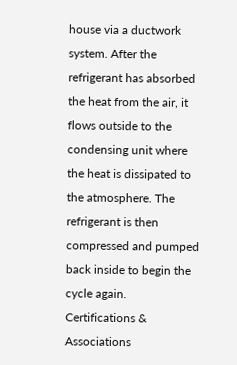house via a ductwork system. After the refrigerant has absorbed the heat from the air, it flows outside to the condensing unit where the heat is dissipated to the atmosphere. The refrigerant is then compressed and pumped back inside to begin the cycle again.
Certifications & Associations